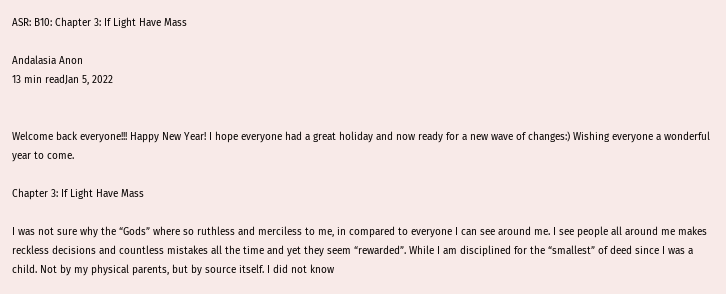ASR: B10: Chapter 3: If Light Have Mass

Andalasia Anon
13 min readJan 5, 2022


Welcome back everyone!!! Happy New Year! I hope everyone had a great holiday and now ready for a new wave of changes:) Wishing everyone a wonderful year to come.

Chapter 3: If Light Have Mass

I was not sure why the “Gods” where so ruthless and merciless to me, in compared to everyone I can see around me. I see people all around me makes reckless decisions and countless mistakes all the time and yet they seem “rewarded”. While I am disciplined for the “smallest” of deed since I was a child. Not by my physical parents, but by source itself. I did not know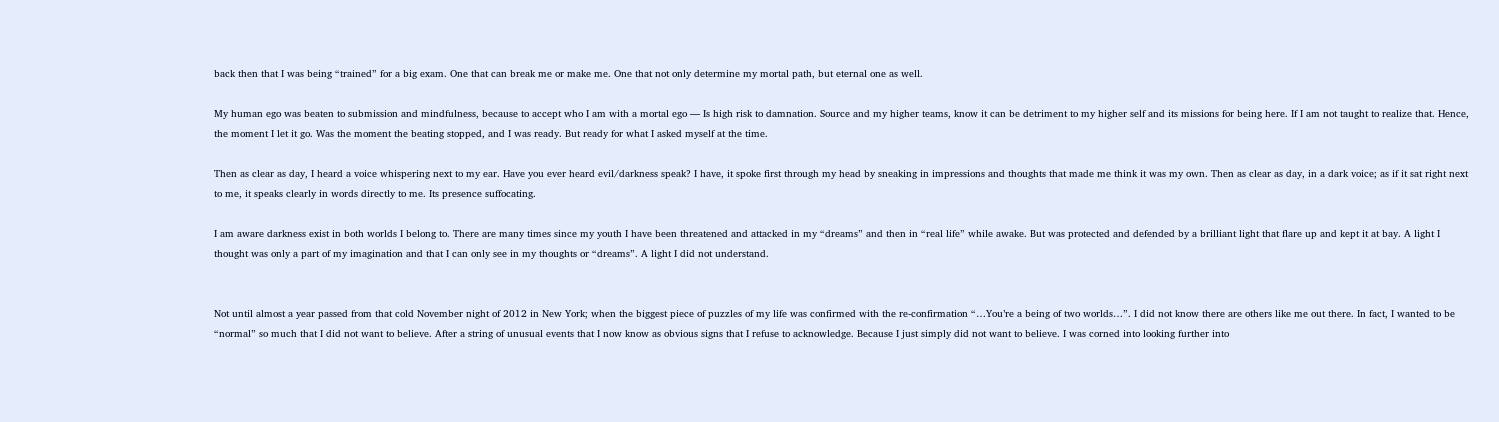back then that I was being “trained” for a big exam. One that can break me or make me. One that not only determine my mortal path, but eternal one as well.

My human ego was beaten to submission and mindfulness, because to accept who I am with a mortal ego — Is high risk to damnation. Source and my higher teams, know it can be detriment to my higher self and its missions for being here. If I am not taught to realize that. Hence, the moment I let it go. Was the moment the beating stopped, and I was ready. But ready for what I asked myself at the time.

Then as clear as day, I heard a voice whispering next to my ear. Have you ever heard evil/darkness speak? I have, it spoke first through my head by sneaking in impressions and thoughts that made me think it was my own. Then as clear as day, in a dark voice; as if it sat right next to me, it speaks clearly in words directly to me. Its presence suffocating.

I am aware darkness exist in both worlds I belong to. There are many times since my youth I have been threatened and attacked in my “dreams” and then in “real life” while awake. But was protected and defended by a brilliant light that flare up and kept it at bay. A light I thought was only a part of my imagination and that I can only see in my thoughts or “dreams”. A light I did not understand.


Not until almost a year passed from that cold November night of 2012 in New York; when the biggest piece of puzzles of my life was confirmed with the re-confirmation “…You’re a being of two worlds…”. I did not know there are others like me out there. In fact, I wanted to be “normal” so much that I did not want to believe. After a string of unusual events that I now know as obvious signs that I refuse to acknowledge. Because I just simply did not want to believe. I was corned into looking further into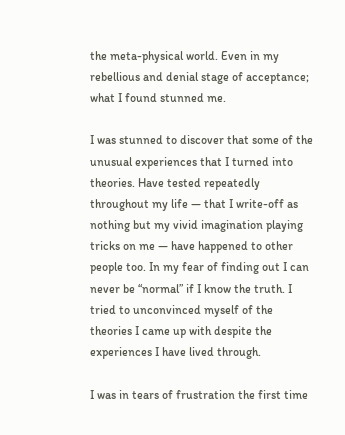the meta-physical world. Even in my rebellious and denial stage of acceptance; what I found stunned me.

I was stunned to discover that some of the unusual experiences that I turned into theories. Have tested repeatedly throughout my life — that I write-off as nothing but my vivid imagination playing tricks on me — have happened to other people too. In my fear of finding out I can never be “normal” if I know the truth. I tried to unconvinced myself of the theories I came up with despite the experiences I have lived through.

I was in tears of frustration the first time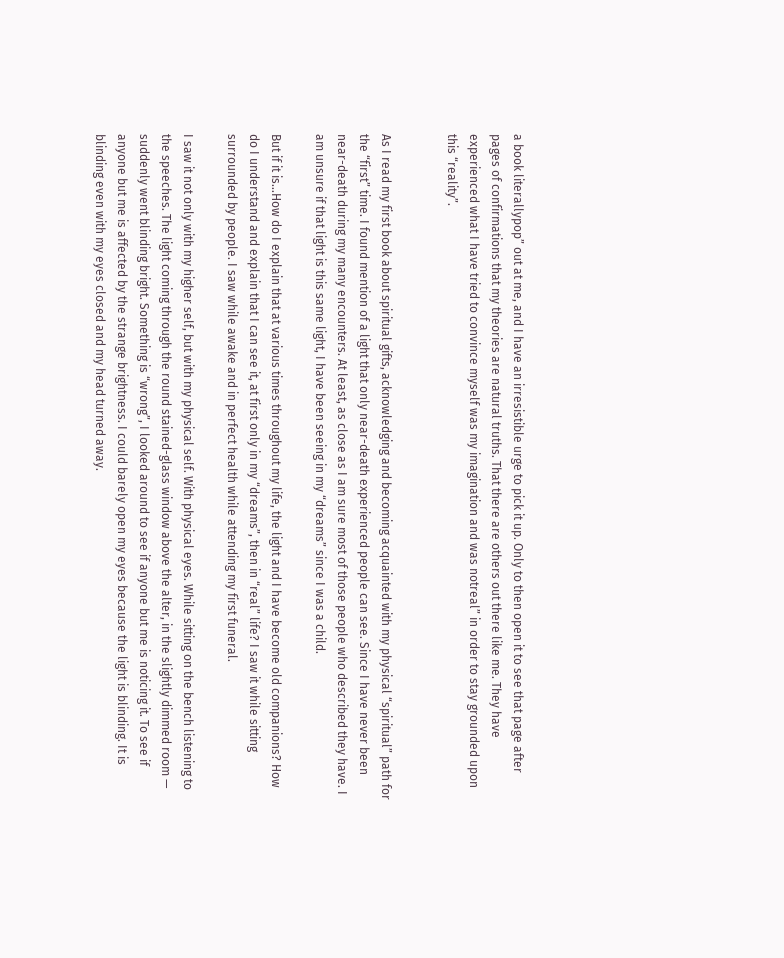a book literallypop” out at me, and I have an irresistible urge to pick it up. Only to then open it to see that page after pages of confirmations that my theories are natural truths. That there are others out there like me. They have experienced what I have tried to convince myself was my imagination and was notreal” in order to stay grounded upon this “reality”.


As I read my first book about spiritual gifts, acknowledging and becoming acquainted with my physical “spiritual” path for the “first” time. I found mention of a light that only near-death experienced people can see. Since I have never been near-death during my many encounters. At least, as close as I am sure most of those people who described they have. I am unsure if that light is this same light, I have been seeing in my “dreams” since I was a child.

But if it is…How do I explain that at various times throughout my life, the light and I have become old companions? How do I understand and explain that I can see it, at first only in my “dreams”, then in “real” life? I saw it while sitting surrounded by people. I saw while awake and in perfect health while attending my first funeral.

I saw it not only with my higher self, but with my physical self. With physical eyes. While sitting on the bench listening to the speeches. The light coming through the round stained-glass window above the alter, in the slightly dimmed room — suddenly went blinding bright. Something is “wrong”, I looked around to see if anyone but me is noticing it. To see if anyone but me is affected by the strange brightness. I could barely open my eyes because the light is blinding. It is blinding even with my eyes closed and my head turned away.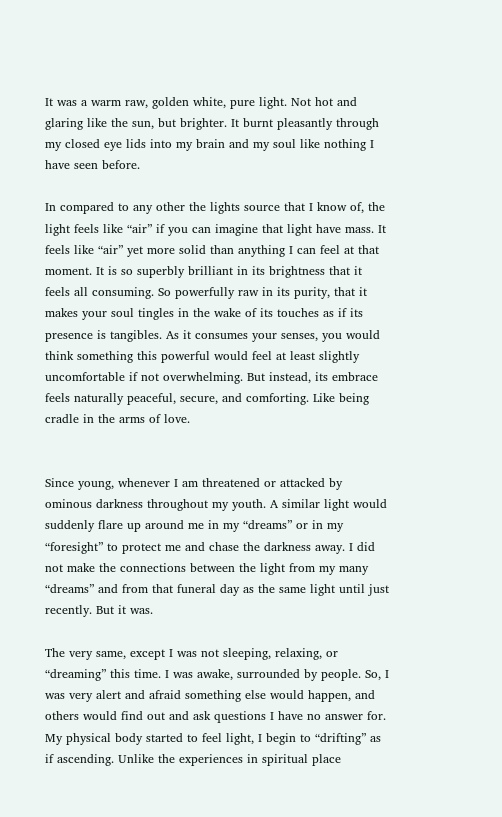It was a warm raw, golden white, pure light. Not hot and glaring like the sun, but brighter. It burnt pleasantly through my closed eye lids into my brain and my soul like nothing I have seen before.

In compared to any other the lights source that I know of, the light feels like “air” if you can imagine that light have mass. It feels like “air” yet more solid than anything I can feel at that moment. It is so superbly brilliant in its brightness that it feels all consuming. So powerfully raw in its purity, that it makes your soul tingles in the wake of its touches as if its presence is tangibles. As it consumes your senses, you would think something this powerful would feel at least slightly uncomfortable if not overwhelming. But instead, its embrace feels naturally peaceful, secure, and comforting. Like being cradle in the arms of love.


Since young, whenever I am threatened or attacked by ominous darkness throughout my youth. A similar light would suddenly flare up around me in my “dreams” or in my “foresight” to protect me and chase the darkness away. I did not make the connections between the light from my many “dreams” and from that funeral day as the same light until just recently. But it was.

The very same, except I was not sleeping, relaxing, or “dreaming” this time. I was awake, surrounded by people. So, I was very alert and afraid something else would happen, and others would find out and ask questions I have no answer for. My physical body started to feel light, I begin to “drifting” as if ascending. Unlike the experiences in spiritual place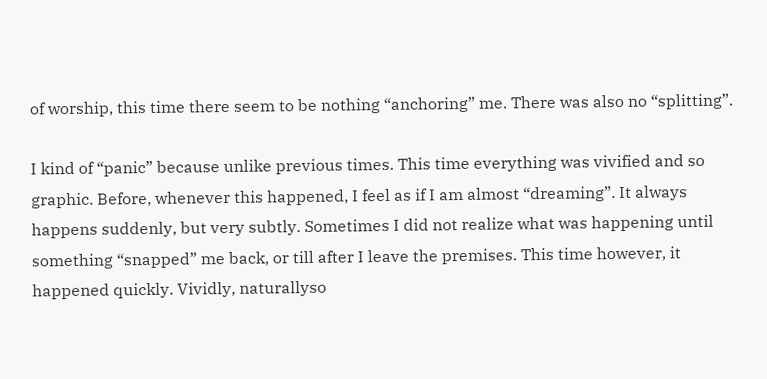of worship, this time there seem to be nothing “anchoring” me. There was also no “splitting”.

I kind of “panic” because unlike previous times. This time everything was vivified and so graphic. Before, whenever this happened, I feel as if I am almost “dreaming”. It always happens suddenly, but very subtly. Sometimes I did not realize what was happening until something “snapped” me back, or till after I leave the premises. This time however, it happened quickly. Vividly, naturallyso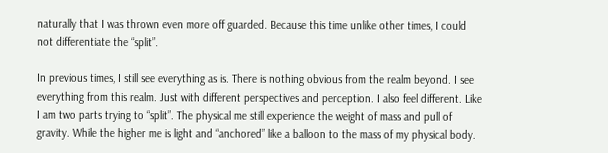naturally that I was thrown even more off guarded. Because this time unlike other times, I could not differentiate the “split”.

In previous times, I still see everything as is. There is nothing obvious from the realm beyond. I see everything from this realm. Just with different perspectives and perception. I also feel different. Like I am two parts trying to “split”. The physical me still experience the weight of mass and pull of gravity. While the higher me is light and “anchored” like a balloon to the mass of my physical body.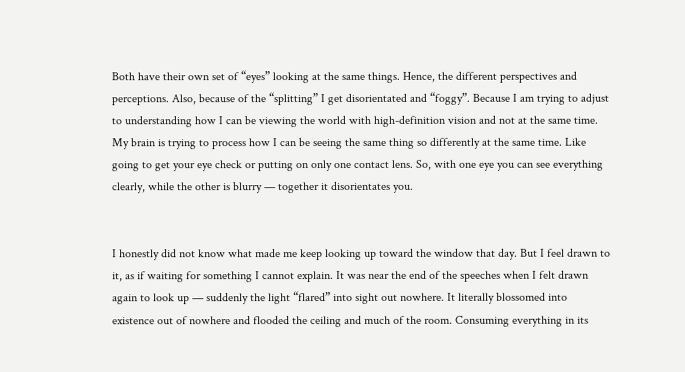Both have their own set of “eyes” looking at the same things. Hence, the different perspectives and perceptions. Also, because of the “splitting” I get disorientated and “foggy”. Because I am trying to adjust to understanding how I can be viewing the world with high-definition vision and not at the same time. My brain is trying to process how I can be seeing the same thing so differently at the same time. Like going to get your eye check or putting on only one contact lens. So, with one eye you can see everything clearly, while the other is blurry — together it disorientates you.


I honestly did not know what made me keep looking up toward the window that day. But I feel drawn to it, as if waiting for something I cannot explain. It was near the end of the speeches when I felt drawn again to look up — suddenly the light “flared” into sight out nowhere. It literally blossomed into existence out of nowhere and flooded the ceiling and much of the room. Consuming everything in its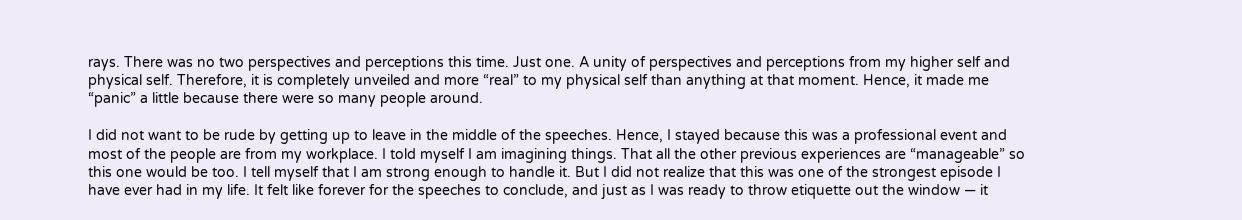rays. There was no two perspectives and perceptions this time. Just one. A unity of perspectives and perceptions from my higher self and physical self. Therefore, it is completely unveiled and more “real” to my physical self than anything at that moment. Hence, it made me “panic” a little because there were so many people around.

I did not want to be rude by getting up to leave in the middle of the speeches. Hence, I stayed because this was a professional event and most of the people are from my workplace. I told myself I am imagining things. That all the other previous experiences are “manageable” so this one would be too. I tell myself that I am strong enough to handle it. But I did not realize that this was one of the strongest episode I have ever had in my life. It felt like forever for the speeches to conclude, and just as I was ready to throw etiquette out the window — it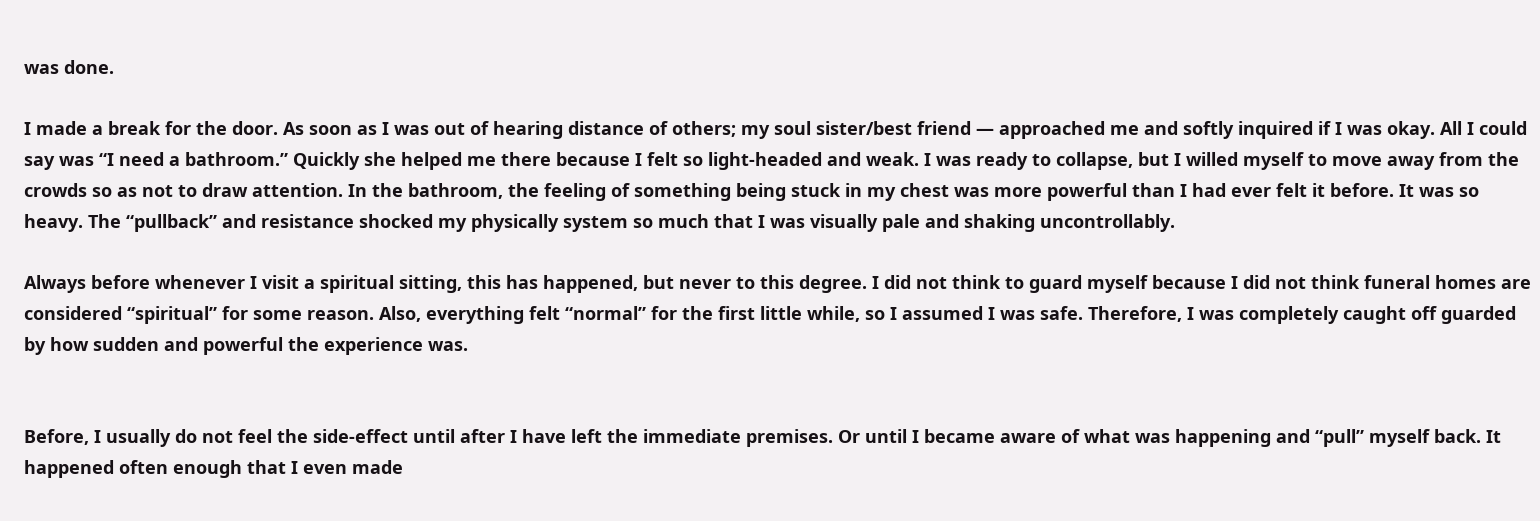was done.

I made a break for the door. As soon as I was out of hearing distance of others; my soul sister/best friend — approached me and softly inquired if I was okay. All I could say was “I need a bathroom.” Quickly she helped me there because I felt so light-headed and weak. I was ready to collapse, but I willed myself to move away from the crowds so as not to draw attention. In the bathroom, the feeling of something being stuck in my chest was more powerful than I had ever felt it before. It was so heavy. The “pullback” and resistance shocked my physically system so much that I was visually pale and shaking uncontrollably.

Always before whenever I visit a spiritual sitting, this has happened, but never to this degree. I did not think to guard myself because I did not think funeral homes are considered “spiritual” for some reason. Also, everything felt “normal” for the first little while, so I assumed I was safe. Therefore, I was completely caught off guarded by how sudden and powerful the experience was.


Before, I usually do not feel the side-effect until after I have left the immediate premises. Or until I became aware of what was happening and “pull” myself back. It happened often enough that I even made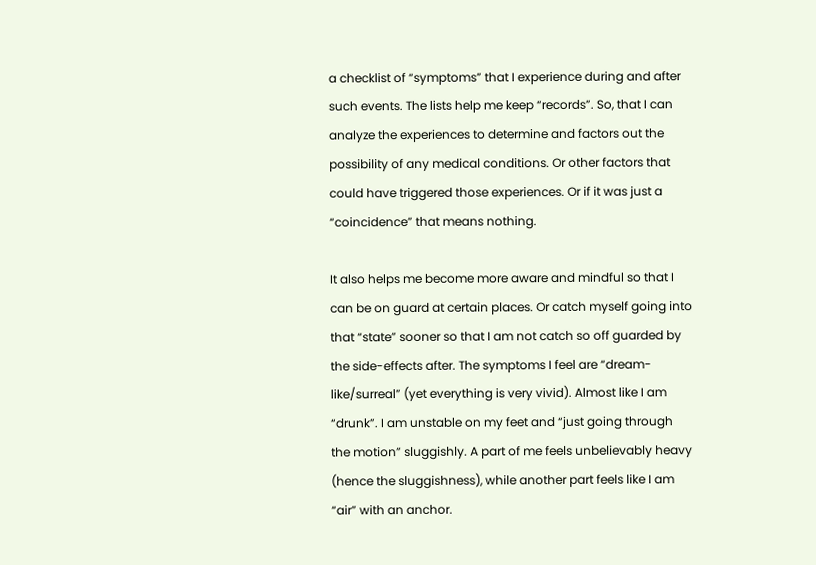a checklist of “symptoms” that I experience during and after such events. The lists help me keep “records”. So, that I can analyze the experiences to determine and factors out the possibility of any medical conditions. Or other factors that could have triggered those experiences. Or if it was just a “coincidence” that means nothing.

It also helps me become more aware and mindful so that I can be on guard at certain places. Or catch myself going into that “state” sooner so that I am not catch so off guarded by the side-effects after. The symptoms I feel are “dream-like/surreal” (yet everything is very vivid). Almost like I am “drunk”. I am unstable on my feet and “just going through the motion” sluggishly. A part of me feels unbelievably heavy (hence the sluggishness), while another part feels like I am “air” with an anchor.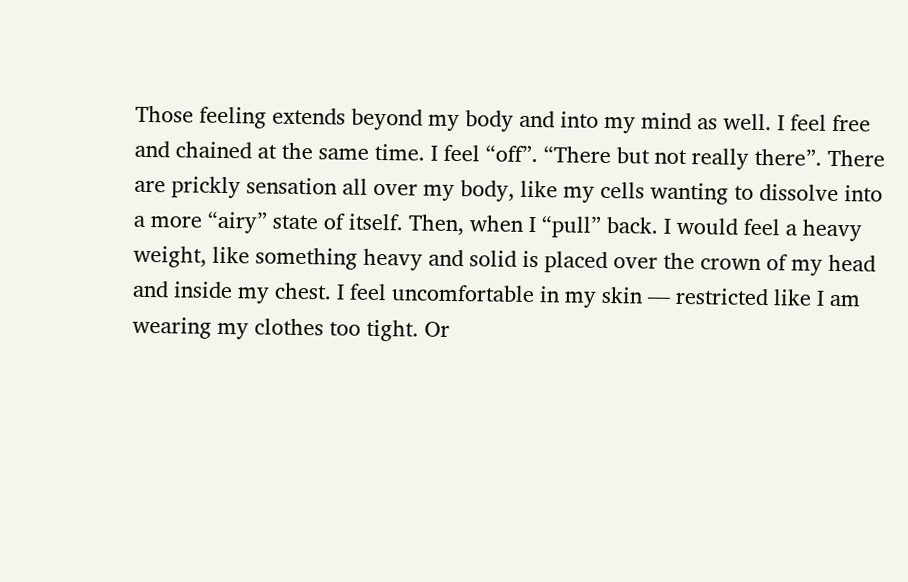Those feeling extends beyond my body and into my mind as well. I feel free and chained at the same time. I feel “off”. “There but not really there”. There are prickly sensation all over my body, like my cells wanting to dissolve into a more “airy” state of itself. Then, when I “pull” back. I would feel a heavy weight, like something heavy and solid is placed over the crown of my head and inside my chest. I feel uncomfortable in my skin — restricted like I am wearing my clothes too tight. Or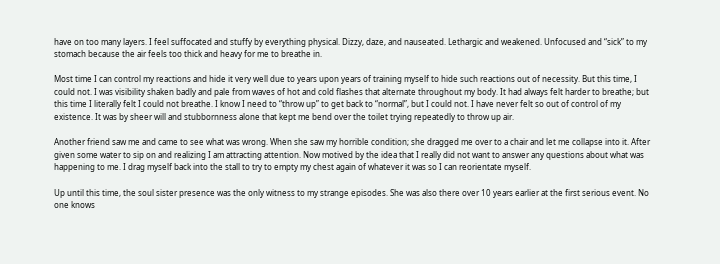have on too many layers. I feel suffocated and stuffy by everything physical. Dizzy, daze, and nauseated. Lethargic and weakened. Unfocused and “sick” to my stomach because the air feels too thick and heavy for me to breathe in.

Most time I can control my reactions and hide it very well due to years upon years of training myself to hide such reactions out of necessity. But this time, I could not. I was visibility shaken badly and pale from waves of hot and cold flashes that alternate throughout my body. It had always felt harder to breathe; but this time I literally felt I could not breathe. I know I need to “throw up” to get back to “normal”, but I could not. I have never felt so out of control of my existence. It was by sheer will and stubbornness alone that kept me bend over the toilet trying repeatedly to throw up air.

Another friend saw me and came to see what was wrong. When she saw my horrible condition; she dragged me over to a chair and let me collapse into it. After given some water to sip on and realizing I am attracting attention. Now motived by the idea that I really did not want to answer any questions about what was happening to me. I drag myself back into the stall to try to empty my chest again of whatever it was so I can reorientate myself.

Up until this time, the soul sister presence was the only witness to my strange episodes. She was also there over 10 years earlier at the first serious event. No one knows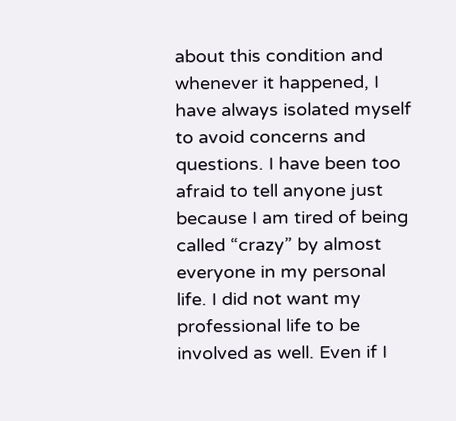about this condition and whenever it happened, I have always isolated myself to avoid concerns and questions. I have been too afraid to tell anyone just because I am tired of being called “crazy” by almost everyone in my personal life. I did not want my professional life to be involved as well. Even if I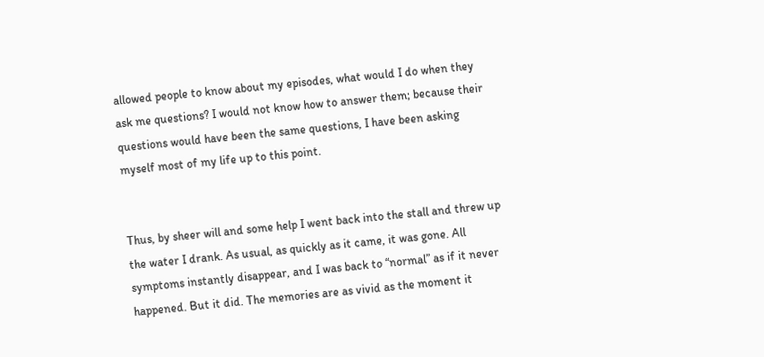allowed people to know about my episodes, what would I do when they ask me questions? I would not know how to answer them; because their questions would have been the same questions, I have been asking myself most of my life up to this point.


Thus, by sheer will and some help I went back into the stall and threw up the water I drank. As usual, as quickly as it came, it was gone. All symptoms instantly disappear, and I was back to “normal” as if it never happened. But it did. The memories are as vivid as the moment it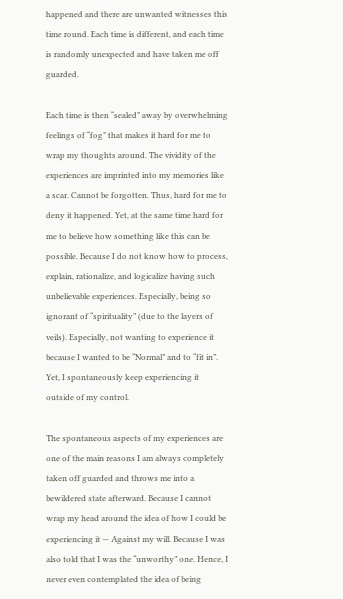happened and there are unwanted witnesses this time round. Each time is different, and each time is randomly unexpected and have taken me off guarded.

Each time is then “sealed” away by overwhelming feelings of “fog” that makes it hard for me to wrap my thoughts around. The vividity of the experiences are imprinted into my memories like a scar. Cannot be forgotten. Thus, hard for me to deny it happened. Yet, at the same time hard for me to believe how something like this can be possible. Because I do not know how to process, explain, rationalize, and logicalize having such unbelievable experiences. Especially, being so ignorant of “spirituality” (due to the layers of veils). Especially, not wanting to experience it because I wanted to be “Normal” and to “fit in”. Yet, I spontaneously keep experiencing it outside of my control.

The spontaneous aspects of my experiences are one of the main reasons I am always completely taken off guarded and throws me into a bewildered state afterward. Because I cannot wrap my head around the idea of how I could be experiencing it — Against my will. Because I was also told that I was the “unworthy” one. Hence, I never even contemplated the idea of being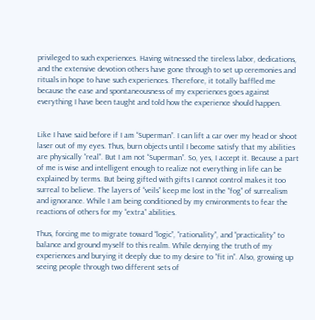privileged to such experiences. Having witnessed the tireless labor, dedications, and the extensive devotion others have gone through to set up ceremonies and rituals in hope to have such experiences. Therefore, it totally baffled me because the ease and spontaneousness of my experiences goes against everything I have been taught and told how the experience should happen.


Like I have said before if I am “Superman”. I can lift a car over my head or shoot laser out of my eyes. Thus, burn objects until I become satisfy that my abilities are physically “real”. But I am not “Superman”. So, yes, I accept it. Because a part of me is wise and intelligent enough to realize not everything in life can be explained by terms. But being gifted with gifts I cannot control makes it too surreal to believe. The layers of “veils” keep me lost in the “fog” of surrealism and ignorance. While I am being conditioned by my environments to fear the reactions of others for my “extra” abilities.

Thus, forcing me to migrate toward “logic”, “rationality”, and “practicality” to balance and ground myself to this realm. While denying the truth of my experiences and burying it deeply due to my desire to “fit in”. Also, growing up seeing people through two different sets of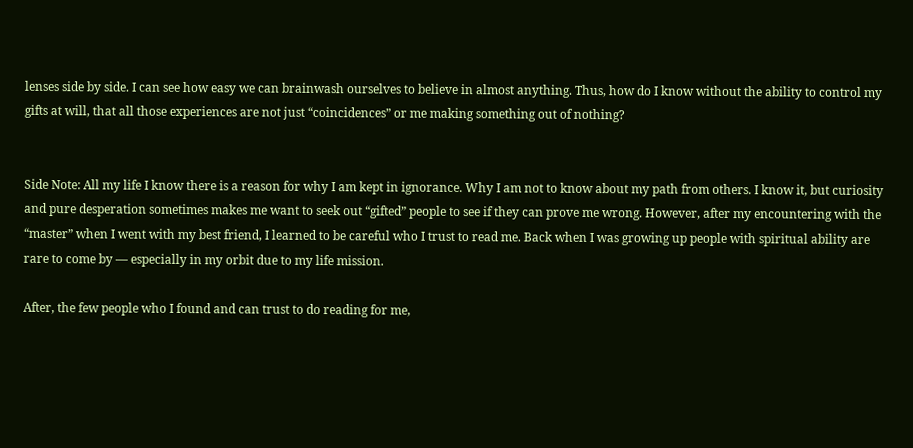lenses side by side. I can see how easy we can brainwash ourselves to believe in almost anything. Thus, how do I know without the ability to control my gifts at will, that all those experiences are not just “coincidences” or me making something out of nothing?


Side Note: All my life I know there is a reason for why I am kept in ignorance. Why I am not to know about my path from others. I know it, but curiosity and pure desperation sometimes makes me want to seek out “gifted” people to see if they can prove me wrong. However, after my encountering with the “master” when I went with my best friend, I learned to be careful who I trust to read me. Back when I was growing up people with spiritual ability are rare to come by — especially in my orbit due to my life mission.

After, the few people who I found and can trust to do reading for me,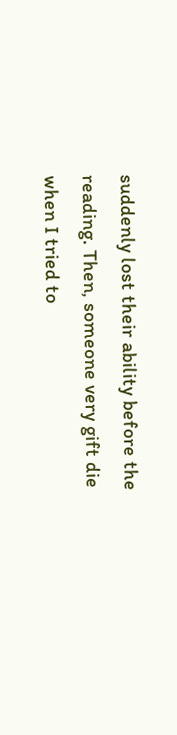suddenly lost their ability before the reading. Then, someone very gift die when I tried to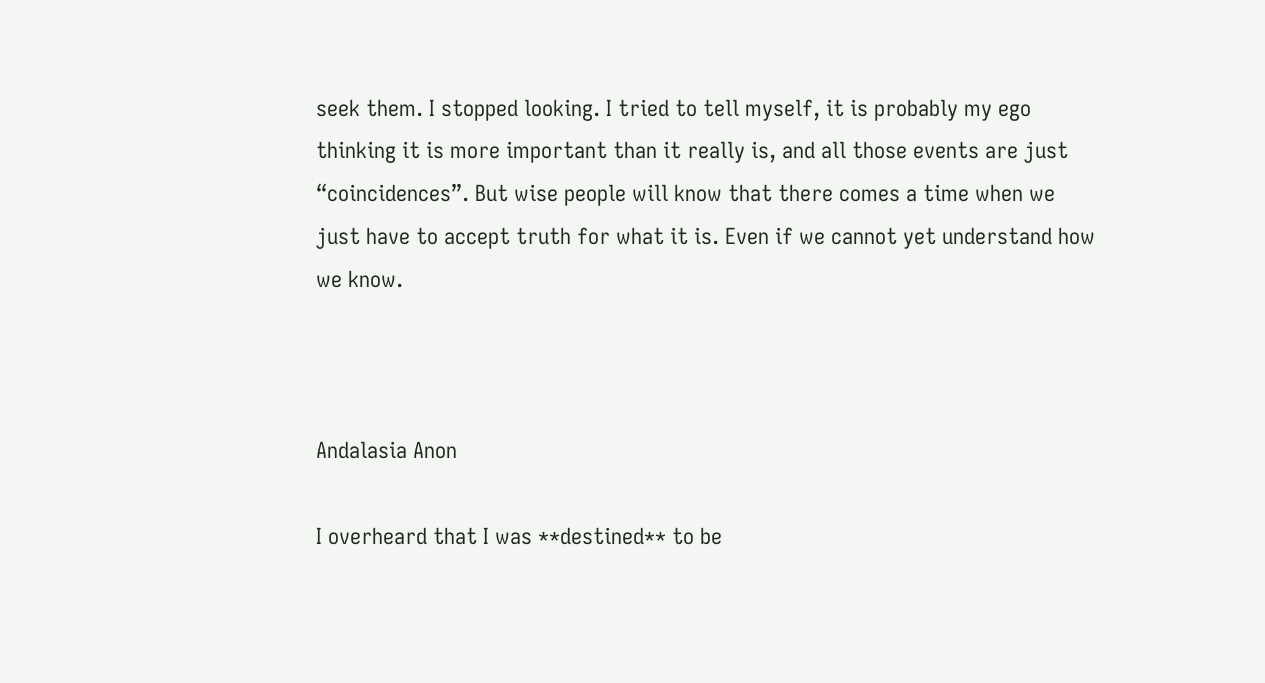seek them. I stopped looking. I tried to tell myself, it is probably my ego thinking it is more important than it really is, and all those events are just “coincidences”. But wise people will know that there comes a time when we just have to accept truth for what it is. Even if we cannot yet understand how we know.



Andalasia Anon

I overheard that I was **destined** to be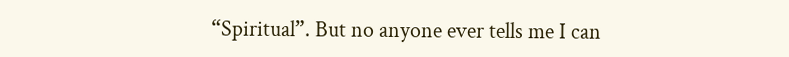“Spiritual”. But no anyone ever tells me I can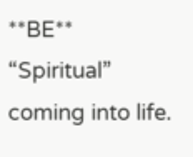**BE** “Spiritual” coming into life.